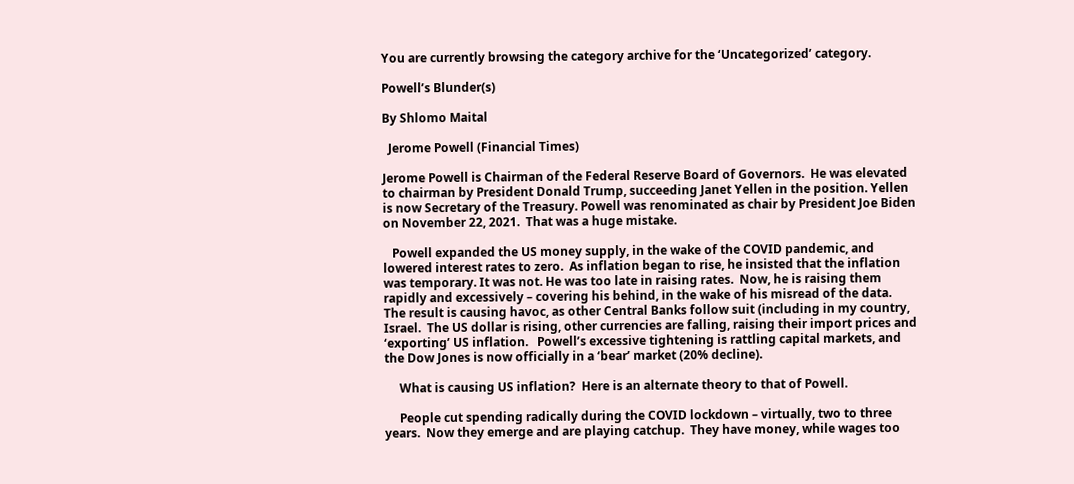You are currently browsing the category archive for the ‘Uncategorized’ category.

Powell’s Blunder(s)

By Shlomo Maital

  Jerome Powell (Financial Times)

Jerome Powell is Chairman of the Federal Reserve Board of Governors.  He was elevated to chairman by President Donald Trump, succeeding Janet Yellen in the position. Yellen is now Secretary of the Treasury. Powell was renominated as chair by President Joe Biden on November 22, 2021.  That was a huge mistake.

   Powell expanded the US money supply, in the wake of the COVID pandemic, and lowered interest rates to zero.  As inflation began to rise, he insisted that the inflation was temporary. It was not. He was too late in raising rates.  Now, he is raising them rapidly and excessively – covering his behind, in the wake of his misread of the data.  The result is causing havoc, as other Central Banks follow suit (including in my country, Israel.  The US dollar is rising, other currencies are falling, raising their import prices and ‘exporting’ US inflation.   Powell’s excessive tightening is rattling capital markets, and the Dow Jones is now officially in a ‘bear’ market (20% decline).

     What is causing US inflation?  Here is an alternate theory to that of Powell.

     People cut spending radically during the COVID lockdown – virtually, two to three years.  Now they emerge and are playing catchup.  They have money, while wages too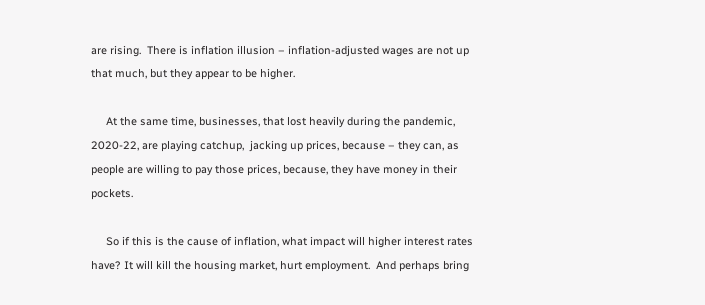are rising.  There is inflation illusion – inflation-adjusted wages are not up that much, but they appear to be higher.

     At the same time, businesses, that lost heavily during the pandemic, 2020-22, are playing catchup,  jacking up prices, because – they can, as people are willing to pay those prices, because, they have money in their pockets.

     So if this is the cause of inflation, what impact will higher interest rates have? It will kill the housing market, hurt employment.  And perhaps bring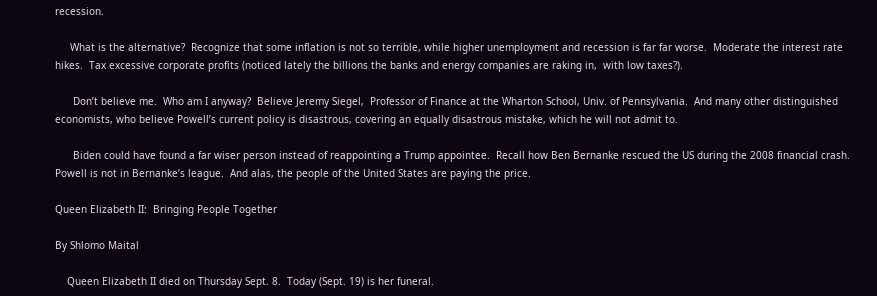recession.

     What is the alternative?  Recognize that some inflation is not so terrible, while higher unemployment and recession is far far worse.  Moderate the interest rate hikes.  Tax excessive corporate profits (noticed lately the billions the banks and energy companies are raking in,  with low taxes?).

      Don’t believe me.  Who am I anyway?  Believe Jeremy Siegel,  Professor of Finance at the Wharton School, Univ. of Pennsylvania.  And many other distinguished economists, who believe Powell’s current policy is disastrous, covering an equally disastrous mistake, which he will not admit to.

      Biden could have found a far wiser person instead of reappointing a Trump appointee.  Recall how Ben Bernanke rescued the US during the 2008 financial crash.  Powell is not in Bernanke’s league.  And alas, the people of the United States are paying the price.

Queen Elizabeth II:  Bringing People Together

By Shlomo Maital

    Queen Elizabeth II died on Thursday Sept. 8.  Today (Sept. 19) is her funeral.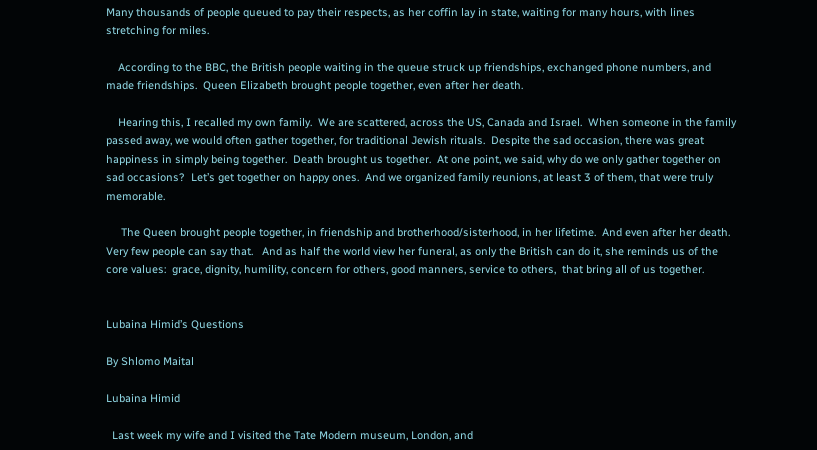Many thousands of people queued to pay their respects, as her coffin lay in state, waiting for many hours, with lines stretching for miles.

    According to the BBC, the British people waiting in the queue struck up friendships, exchanged phone numbers, and made friendships.  Queen Elizabeth brought people together, even after her death.

    Hearing this, I recalled my own family.  We are scattered, across the US, Canada and Israel.  When someone in the family passed away, we would often gather together, for traditional Jewish rituals.  Despite the sad occasion, there was great happiness in simply being together.  Death brought us together.  At one point, we said, why do we only gather together on sad occasions?  Let’s get together on happy ones.  And we organized family reunions, at least 3 of them, that were truly memorable.

     The Queen brought people together, in friendship and brotherhood/sisterhood, in her lifetime.  And even after her death.  Very few people can say that.   And as half the world view her funeral, as only the British can do it, she reminds us of the core values:  grace, dignity, humility, concern for others, good manners, service to others,  that bring all of us together.


Lubaina Himid’s Questions

By Shlomo Maital

Lubaina Himid

  Last week my wife and I visited the Tate Modern museum, London, and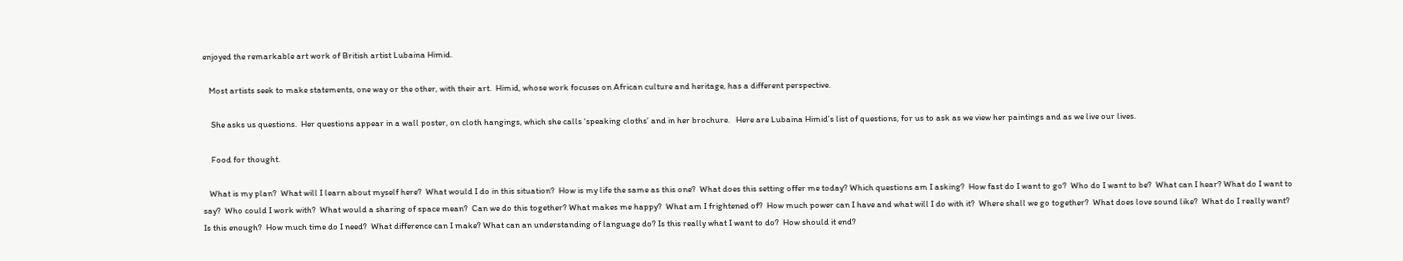enjoyed the remarkable art work of British artist Lubaina Himid.

   Most artists seek to make statements, one way or the other, with their art.  Himid, whose work focuses on African culture and heritage, has a different perspective.

    She asks us questions.  Her questions appear in a wall poster, on cloth hangings, which she calls ‘speaking cloths’ and in her brochure.   Here are Lubaina Himid’s list of questions, for us to ask as we view her paintings and as we live our lives.

    Food for thought.

   What is my plan?  What will I learn about myself here?  What would I do in this situation?  How is my life the same as this one?  What does this setting offer me today? Which questions am I asking?  How fast do I want to go?  Who do I want to be?  What can I hear? What do I want to say?  Who could I work with?  What would a sharing of space mean?  Can we do this together? What makes me happy?  What am I frightened of?  How much power can I have and what will I do with it?  Where shall we go together?  What does love sound like?  What do I really want?  Is this enough?  How much time do I need?  What difference can I make? What can an understanding of language do? Is this really what I want to do?  How should it end?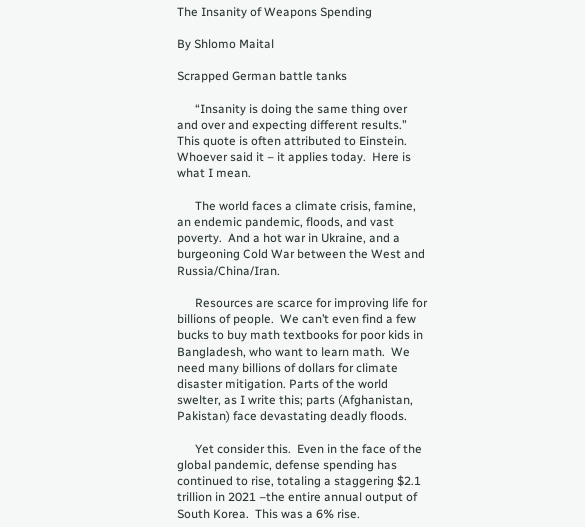The Insanity of Weapons Spending

By Shlomo Maital

Scrapped German battle tanks

      “Insanity is doing the same thing over and over and expecting different results.”  This quote is often attributed to Einstein.  Whoever said it – it applies today.  Here is what I mean.

      The world faces a climate crisis, famine, an endemic pandemic, floods, and vast poverty.  And a hot war in Ukraine, and a burgeoning Cold War between the West and Russia/China/Iran.

      Resources are scarce for improving life for billions of people.  We can’t even find a few bucks to buy math textbooks for poor kids in Bangladesh, who want to learn math.  We need many billions of dollars for climate disaster mitigation. Parts of the world swelter, as I write this; parts (Afghanistan, Pakistan) face devastating deadly floods.

      Yet consider this.  Even in the face of the global pandemic, defense spending has continued to rise, totaling a staggering $2.1 trillion in 2021 –the entire annual output of South Korea.  This was a 6% rise.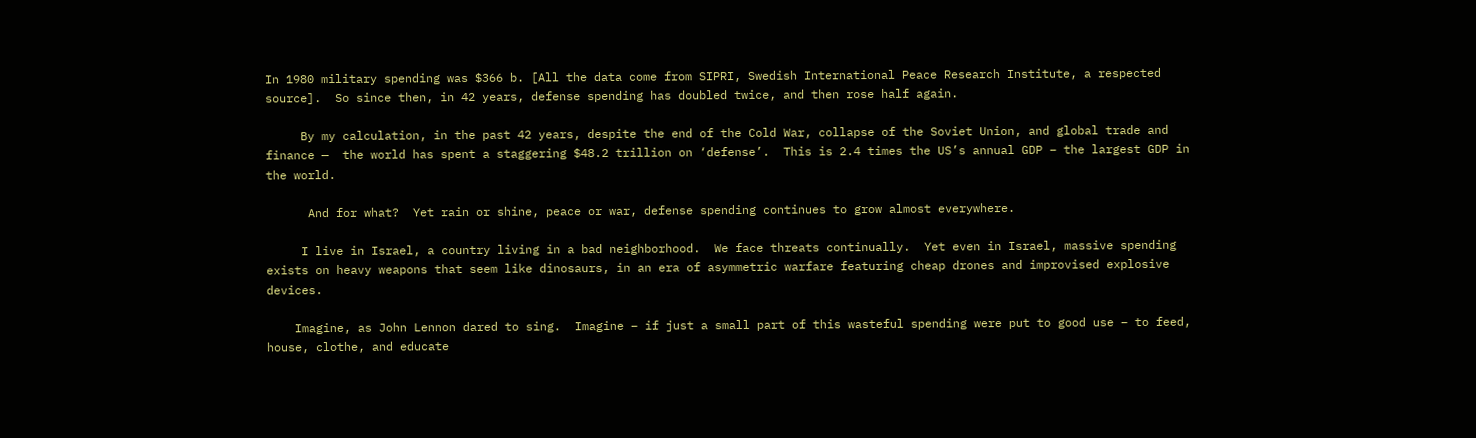In 1980 military spending was $366 b. [All the data come from SIPRI, Swedish International Peace Research Institute, a respected source].  So since then, in 42 years, defense spending has doubled twice, and then rose half again.

     By my calculation, in the past 42 years, despite the end of the Cold War, collapse of the Soviet Union, and global trade and finance —  the world has spent a staggering $48.2 trillion on ‘defense’.  This is 2.4 times the US’s annual GDP – the largest GDP in the world.

      And for what?  Yet rain or shine, peace or war, defense spending continues to grow almost everywhere.

     I live in Israel, a country living in a bad neighborhood.  We face threats continually.  Yet even in Israel, massive spending exists on heavy weapons that seem like dinosaurs, in an era of asymmetric warfare featuring cheap drones and improvised explosive devices.

    Imagine, as John Lennon dared to sing.  Imagine – if just a small part of this wasteful spending were put to good use – to feed, house, clothe, and educate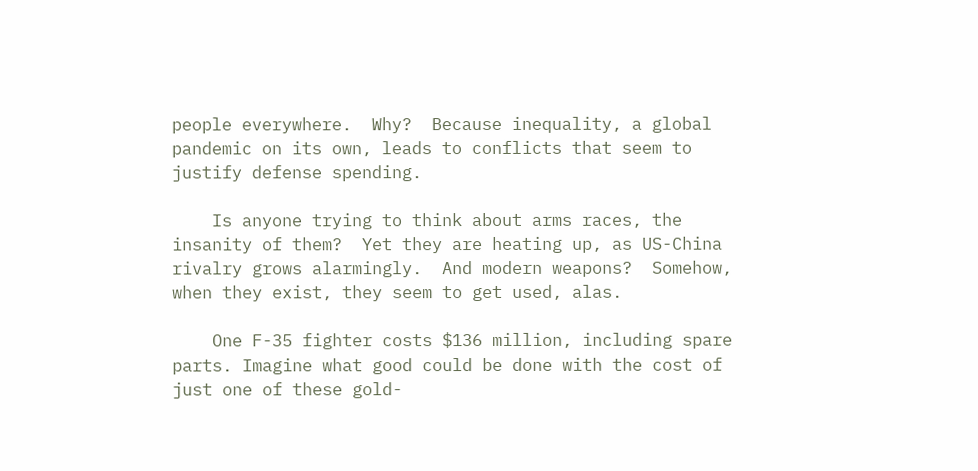people everywhere.  Why?  Because inequality, a global pandemic on its own, leads to conflicts that seem to justify defense spending.

    Is anyone trying to think about arms races, the insanity of them?  Yet they are heating up, as US-China rivalry grows alarmingly.  And modern weapons?  Somehow, when they exist, they seem to get used, alas.

    One F-35 fighter costs $136 million, including spare parts. Imagine what good could be done with the cost of just one of these gold-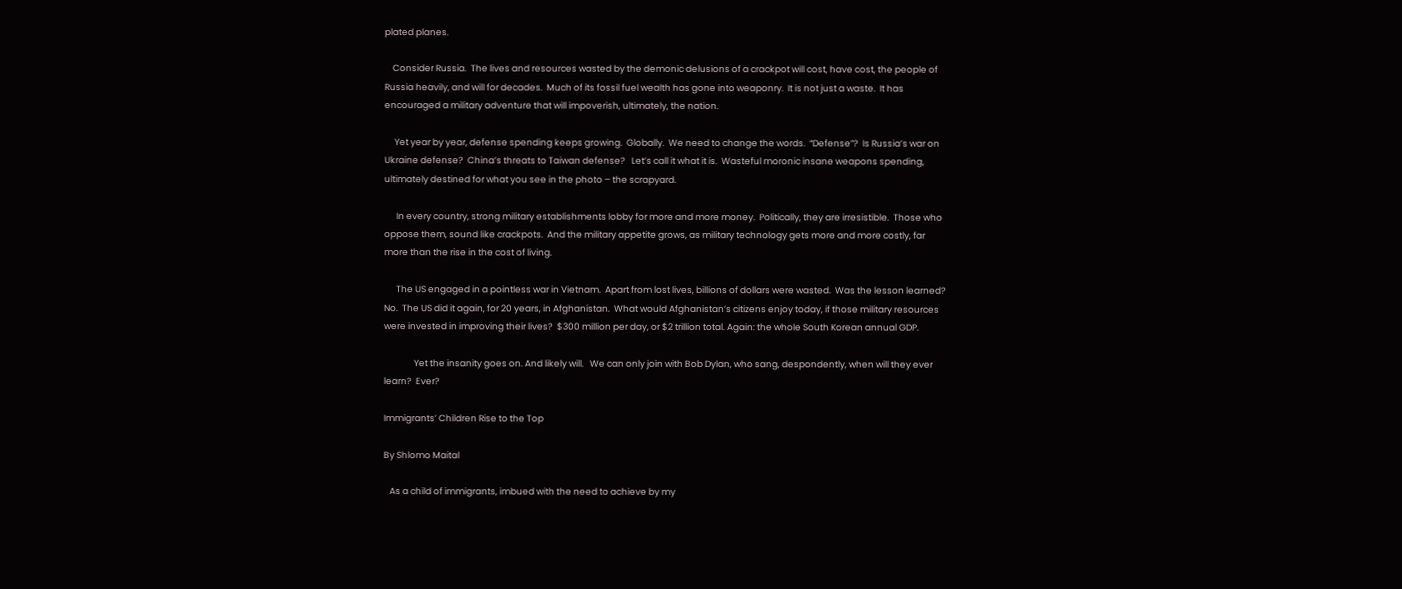plated planes.

    Consider Russia.  The lives and resources wasted by the demonic delusions of a crackpot will cost, have cost, the people of Russia heavily, and will for decades.  Much of its fossil fuel wealth has gone into weaponry.  It is not just a waste.  It has encouraged a military adventure that will impoverish, ultimately, the nation.

     Yet year by year, defense spending keeps growing.  Globally.  We need to change the words.  “Defense”?  Is Russia’s war on Ukraine defense?  China’s threats to Taiwan defense?   Let’s call it what it is.  Wasteful moronic insane weapons spending, ultimately destined for what you see in the photo – the scrapyard.

      In every country, strong military establishments lobby for more and more money.  Politically, they are irresistible.  Those who oppose them, sound like crackpots.  And the military appetite grows, as military technology gets more and more costly, far more than the rise in the cost of living.

      The US engaged in a pointless war in Vietnam.  Apart from lost lives, billions of dollars were wasted.  Was the lesson learned?  No.  The US did it again, for 20 years, in Afghanistan.  What would Afghanistan’s citizens enjoy today, if those military resources were invested in improving their lives?  $300 million per day, or $2 trillion total. Again: the whole South Korean annual GDP.

               Yet the insanity goes on. And likely will.   We can only join with Bob Dylan, who sang, despondently, when will they ever learn?  Ever?

Immigrants’ Children Rise to the Top

By Shlomo Maital

   As a child of immigrants, imbued with the need to achieve by my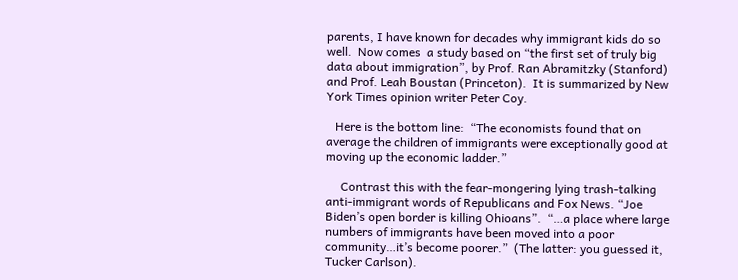parents, I have known for decades why immigrant kids do so well.  Now comes  a study based on “the first set of truly big data about immigration”, by Prof. Ran Abramitzky (Stanford) and Prof. Leah Boustan (Princeton).  It is summarized by New York Times opinion writer Peter Coy.

   Here is the bottom line:  “The economists found that on average the children of immigrants were exceptionally good at moving up the economic ladder.”

     Contrast this with the fear-mongering lying trash-talking anti-immigrant words of Republicans and Fox News. “Joe Biden’s open border is killing Ohioans”.  “…a place where large numbers of immigrants have been moved into a poor community…it’s become poorer.”  (The latter: you guessed it, Tucker Carlson).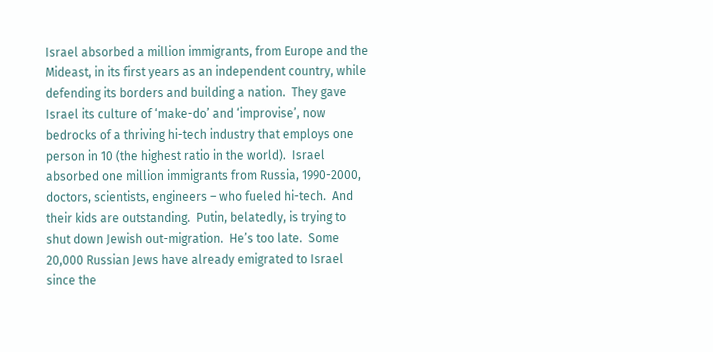Israel absorbed a million immigrants, from Europe and the Mideast, in its first years as an independent country, while defending its borders and building a nation.  They gave Israel its culture of ‘make-do’ and ‘improvise’, now bedrocks of a thriving hi-tech industry that employs one person in 10 (the highest ratio in the world).  Israel absorbed one million immigrants from Russia, 1990-2000, doctors, scientists, engineers – who fueled hi-tech.  And their kids are outstanding.  Putin, belatedly, is trying to shut down Jewish out-migration.  He’s too late.  Some 20,000 Russian Jews have already emigrated to Israel since the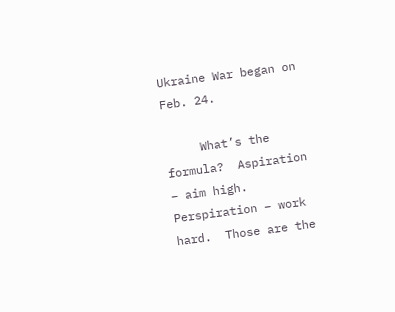Ukraine War began on Feb. 24.

     What’s the formula?  Aspiration – aim high.  Perspiration – work hard.  Those are the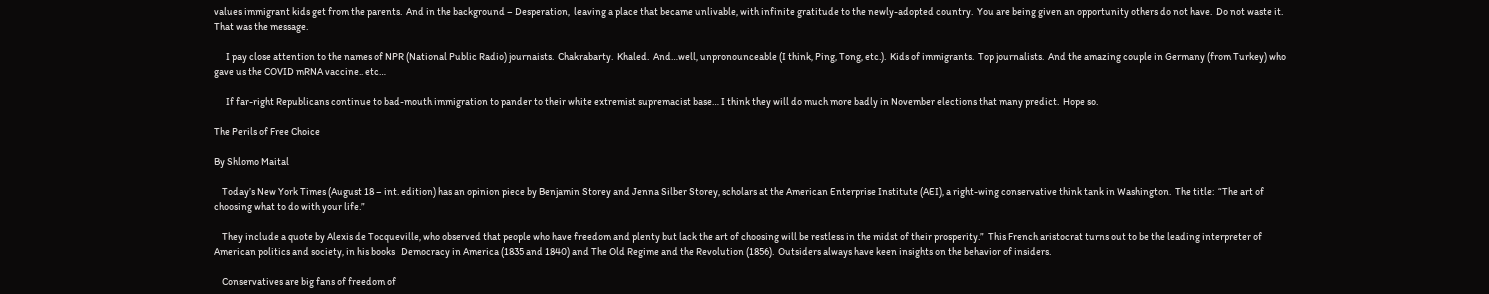values immigrant kids get from the parents.  And in the background – Desperation,  leaving a place that became unlivable, with infinite gratitude to the newly-adopted country.  You are being given an opportunity others do not have.  Do not waste it.   That was the message.

      I pay close attention to the names of NPR (National Public Radio) journaists.  Chakrabarty.  Khaled.  And…well, unpronounceable (I think, Ping, Tong, etc.).  Kids of immigrants.  Top journalists.  And the amazing couple in Germany (from Turkey) who gave us the COVID mRNA vaccine.. etc…

      If far-right Republicans continue to bad-mouth immigration to pander to their white extremist supremacist base… I think they will do much more badly in November elections that many predict.  Hope so.

The Perils of Free Choice

By Shlomo Maital

    Today’s New York Times (August 18 – int. edition) has an opinion piece by Benjamin Storey and Jenna Silber Storey, scholars at the American Enterprise Institute (AEI), a right-wing conservative think tank in Washington.  The title:  “The art of choosing what to do with your life.”

    They include a quote by Alexis de Tocqueville, who observed that people who have freedom and plenty but lack the art of choosing will be restless in the midst of their prosperity.”  This French aristocrat turns out to be the leading interpreter of American politics and society, in his books   Democracy in America (1835 and 1840) and The Old Regime and the Revolution (1856).  Outsiders always have keen insights on the behavior of insiders.

    Conservatives are big fans of freedom of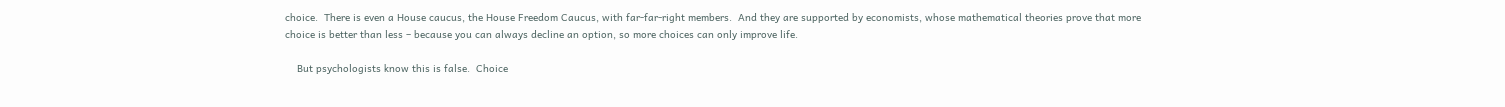choice.  There is even a House caucus, the House Freedom Caucus, with far-far-right members.  And they are supported by economists, whose mathematical theories prove that more choice is better than less – because you can always decline an option, so more choices can only improve life.

    But psychologists know this is false.  Choice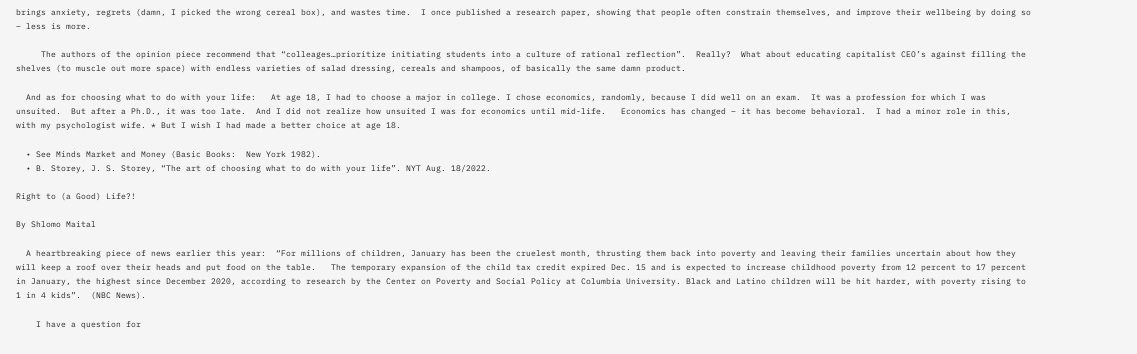brings anxiety, regrets (damn, I picked the wrong cereal box), and wastes time.  I once published a research paper, showing that people often constrain themselves, and improve their wellbeing by doing so – less is more.

     The authors of the opinion piece recommend that “colleages…prioritize initiating students into a culture of rational reflection”.  Really?  What about educating capitalist CEO’s against filling the shelves (to muscle out more space) with endless varieties of salad dressing, cereals and shampoos, of basically the same damn product.

  And as for choosing what to do with your life:   At age 18, I had to choose a major in college. I chose economics, randomly, because I did well on an exam.  It was a profession for which I was unsuited.  But after a Ph.D., it was too late.  And I did not realize how unsuited I was for economics until mid-life.   Economics has changed – it has become behavioral.  I had a minor role in this, with my psychologist wife. * But I wish I had made a better choice at age 18.

  • See Minds Market and Money (Basic Books:  New York 1982).
  • B. Storey, J. S. Storey, “The art of choosing what to do with your life”. NYT Aug. 18/2022.

Right to (a Good) Life?!

By Shlomo Maital

  A heartbreaking piece of news earlier this year:  “For millions of children, January has been the cruelest month, thrusting them back into poverty and leaving their families uncertain about how they will keep a roof over their heads and put food on the table.   The temporary expansion of the child tax credit expired Dec. 15 and is expected to increase childhood poverty from 12 percent to 17 percent in January, the highest since December 2020, according to research by the Center on Poverty and Social Policy at Columbia University. Black and Latino children will be hit harder, with poverty rising to 1 in 4 kids”.  (NBC News).

    I have a question for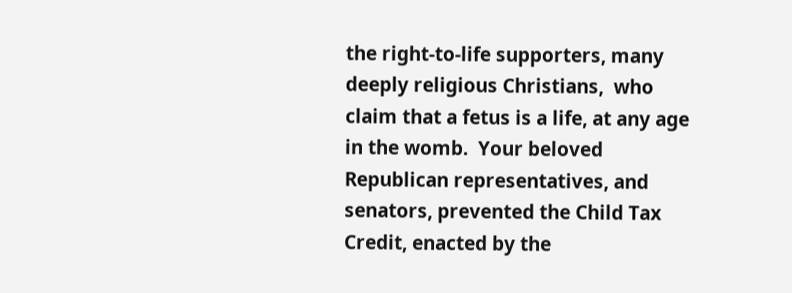the right-to-life supporters, many deeply religious Christians,  who claim that a fetus is a life, at any age in the womb.  Your beloved Republican representatives, and senators, prevented the Child Tax Credit, enacted by the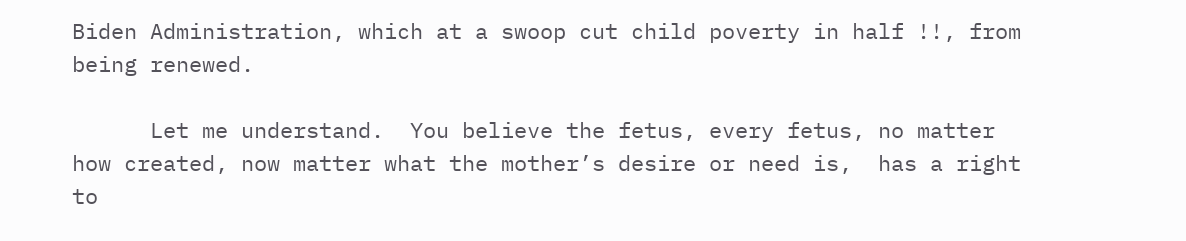Biden Administration, which at a swoop cut child poverty in half !!, from being renewed.

      Let me understand.  You believe the fetus, every fetus, no matter how created, now matter what the mother’s desire or need is,  has a right to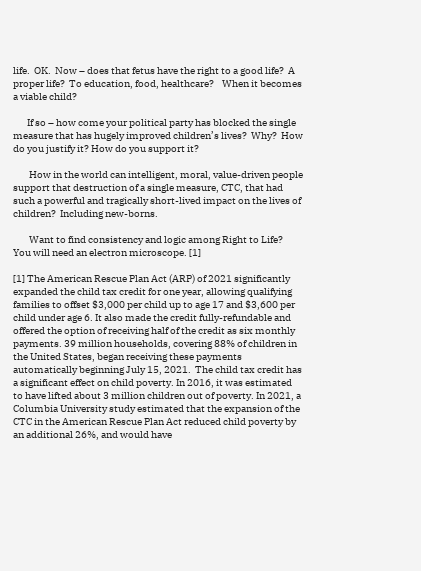life.  OK.  Now – does that fetus have the right to a good life?  A proper life?  To education, food, healthcare?    When it becomes a viable child?

       If so – how come your political party has blocked the single measure that has hugely improved children’s lives?  Why?  How do you justify it? How do you support it?

        How in the world can intelligent, moral, value-driven people support that destruction of a single measure, CTC, that had such a powerful and tragically short-lived impact on the lives of children?  Including new-borns.

        Want to find consistency and logic among Right to Life?  You will need an electron microscope. [1]

[1] The American Rescue Plan Act (ARP) of 2021 significantly expanded the child tax credit for one year, allowing qualifying families to offset $3,000 per child up to age 17 and $3,600 per child under age 6. It also made the credit fully-refundable and offered the option of receiving half of the credit as six monthly payments. 39 million households, covering 88% of children in the United States, began receiving these payments automatically beginning July 15, 2021.  The child tax credit has a significant effect on child poverty. In 2016, it was estimated to have lifted about 3 million children out of poverty. In 2021, a Columbia University study estimated that the expansion of the CTC in the American Rescue Plan Act reduced child poverty by an additional 26%, and would have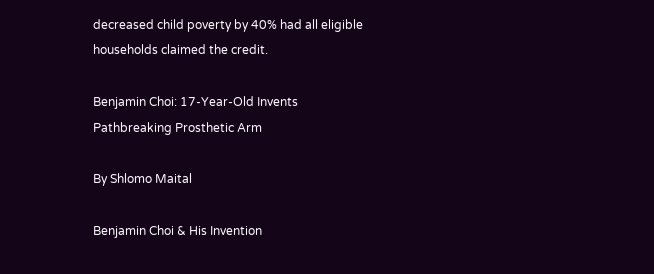decreased child poverty by 40% had all eligible households claimed the credit.

Benjamin Choi: 17-Year-Old Invents Pathbreaking Prosthetic Arm

By Shlomo Maital

Benjamin Choi & His Invention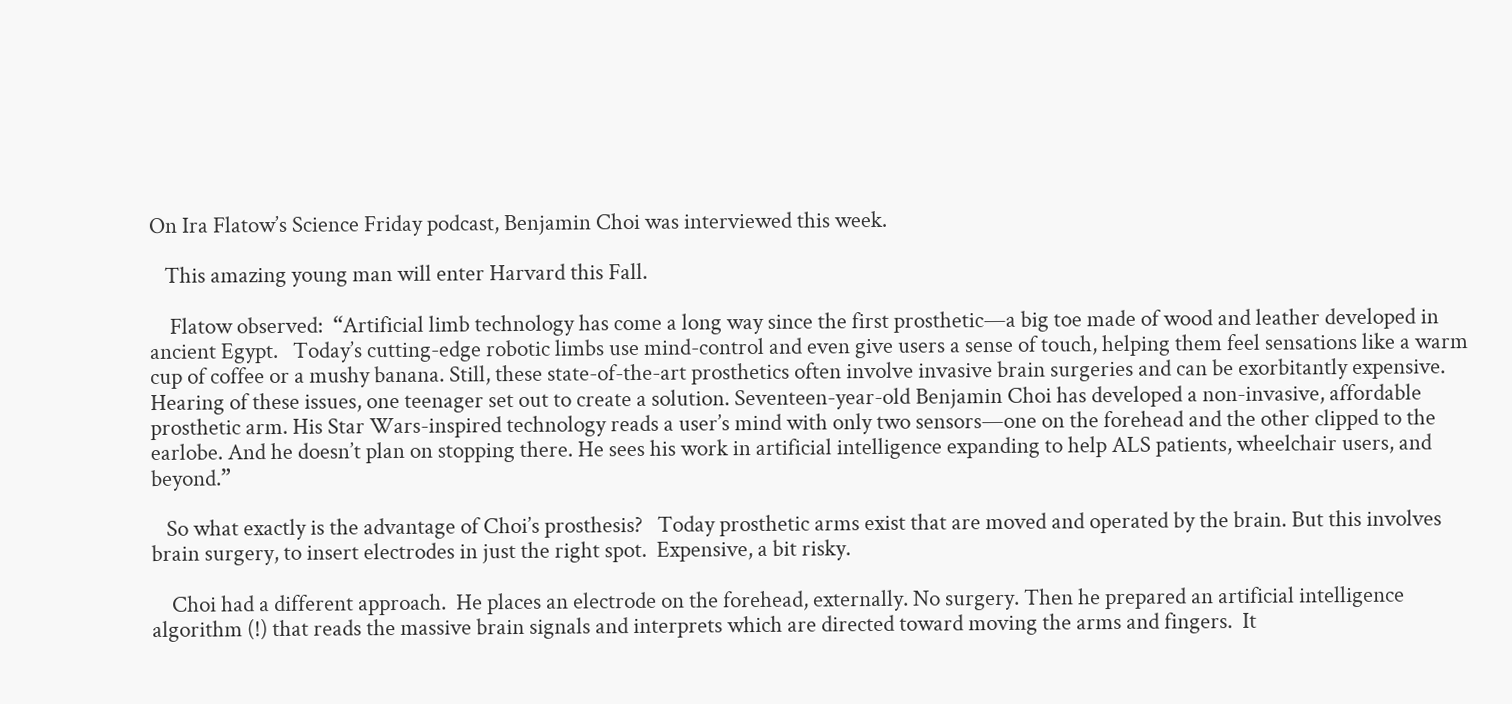On Ira Flatow’s Science Friday podcast, Benjamin Choi was interviewed this week.

   This amazing young man will enter Harvard this Fall.

    Flatow observed:  “Artificial limb technology has come a long way since the first prosthetic—a big toe made of wood and leather developed in ancient Egypt.   Today’s cutting-edge robotic limbs use mind-control and even give users a sense of touch, helping them feel sensations like a warm cup of coffee or a mushy banana. Still, these state-of-the-art prosthetics often involve invasive brain surgeries and can be exorbitantly expensive.   Hearing of these issues, one teenager set out to create a solution. Seventeen-year-old Benjamin Choi has developed a non-invasive, affordable prosthetic arm. His Star Wars-inspired technology reads a user’s mind with only two sensors—one on the forehead and the other clipped to the earlobe. And he doesn’t plan on stopping there. He sees his work in artificial intelligence expanding to help ALS patients, wheelchair users, and beyond.”

   So what exactly is the advantage of Choi’s prosthesis?   Today prosthetic arms exist that are moved and operated by the brain. But this involves brain surgery, to insert electrodes in just the right spot.  Expensive, a bit risky.

    Choi had a different approach.  He places an electrode on the forehead, externally. No surgery. Then he prepared an artificial intelligence algorithm (!) that reads the massive brain signals and interprets which are directed toward moving the arms and fingers.  It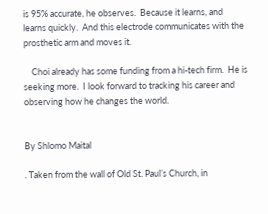is 95% accurate, he observes.  Because it learns, and learns quickly.  And this electrode communicates with the prosthetic arm and moves it.

    Choi already has some funding from a hi-tech firm.  He is seeking more.  I look forward to tracking his career and observing how he changes the world.


By Shlomo Maital

. Taken from the wall of Old St. Paul’s Church, in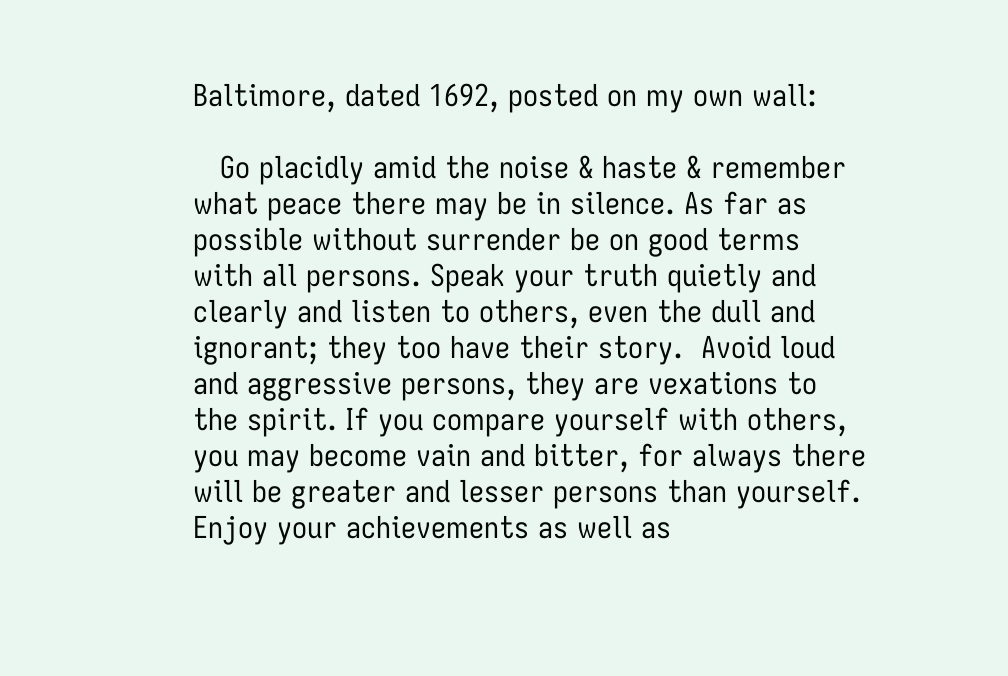Baltimore, dated 1692, posted on my own wall:

   Go placidly amid the noise & haste & remember what peace there may be in silence. As far as possible without surrender be on good terms with all persons. Speak your truth quietly and clearly and listen to others, even the dull and ignorant; they too have their story.  Avoid loud and aggressive persons, they are vexations to the spirit. If you compare yourself with others, you may become vain and bitter, for always there will be greater and lesser persons than yourself. Enjoy your achievements as well as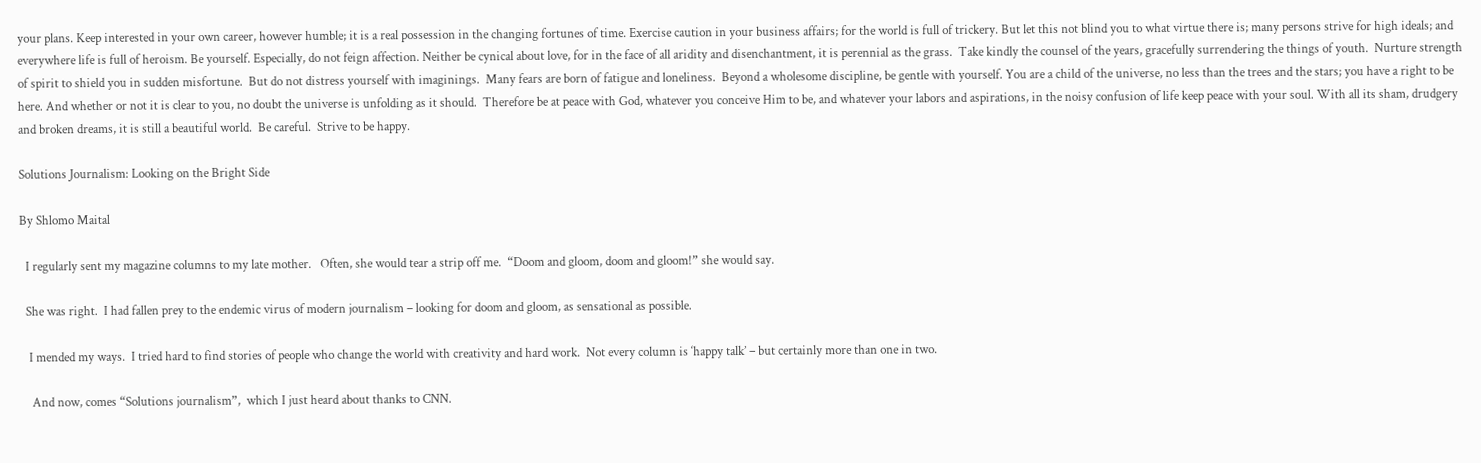your plans. Keep interested in your own career, however humble; it is a real possession in the changing fortunes of time. Exercise caution in your business affairs; for the world is full of trickery. But let this not blind you to what virtue there is; many persons strive for high ideals; and everywhere life is full of heroism. Be yourself. Especially, do not feign affection. Neither be cynical about love, for in the face of all aridity and disenchantment, it is perennial as the grass.  Take kindly the counsel of the years, gracefully surrendering the things of youth.  Nurture strength of spirit to shield you in sudden misfortune.  But do not distress yourself with imaginings.  Many fears are born of fatigue and loneliness.  Beyond a wholesome discipline, be gentle with yourself. You are a child of the universe, no less than the trees and the stars; you have a right to be here. And whether or not it is clear to you, no doubt the universe is unfolding as it should.  Therefore be at peace with God, whatever you conceive Him to be, and whatever your labors and aspirations, in the noisy confusion of life keep peace with your soul. With all its sham, drudgery and broken dreams, it is still a beautiful world.  Be careful.  Strive to be happy.

Solutions Journalism: Looking on the Bright Side

By Shlomo Maital

  I regularly sent my magazine columns to my late mother.   Often, she would tear a strip off me.  “Doom and gloom, doom and gloom!” she would say.

  She was right.  I had fallen prey to the endemic virus of modern journalism – looking for doom and gloom, as sensational as possible.

   I mended my ways.  I tried hard to find stories of people who change the world with creativity and hard work.  Not every column is ‘happy talk’ – but certainly more than one in two.

    And now, comes “Solutions journalism”,  which I just heard about thanks to CNN.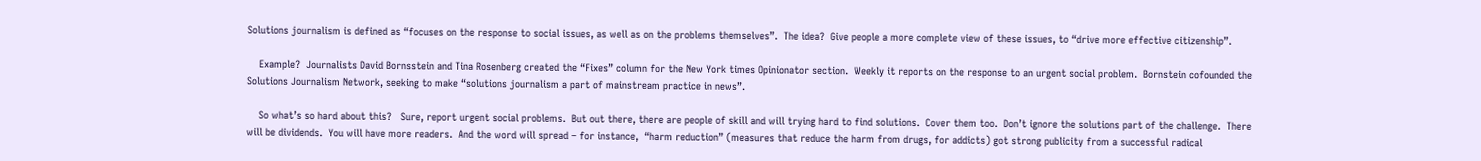Solutions journalism is defined as “focuses on the response to social issues, as well as on the problems themselves”.  The idea?  Give people a more complete view of these issues, to “drive more effective citizenship”.

    Example?  Journalists David Bornsstein and Tina Rosenberg created the “Fixes” column for the New York times Opinionator section.  Weekly it reports on the response to an urgent social problem.  Bornstein cofounded the Solutions Journalism Network, seeking to make “solutions journalism a part of mainstream practice in news”.

    So what’s so hard about this?   Sure, report urgent social problems.  But out there, there are people of skill and will trying hard to find solutions.  Cover them too.  Don’t ignore the solutions part of the challenge.  There will be dividends.  You will have more readers.  And the word will spread – for instance,  “harm reduction” (measures that reduce the harm from drugs, for addicts) got strong publicity from a successful radical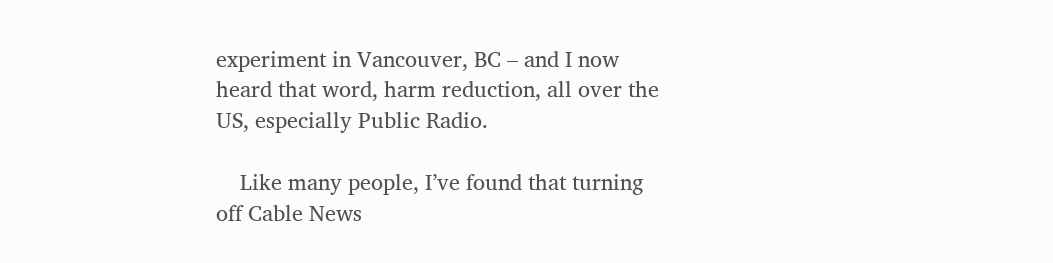experiment in Vancouver, BC – and I now heard that word, harm reduction, all over the US, especially Public Radio.

    Like many people, I’ve found that turning off Cable News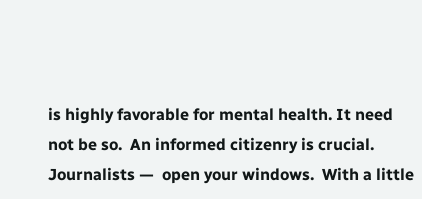is highly favorable for mental health. It need not be so.  An informed citizenry is crucial.  Journalists —  open your windows.  With a little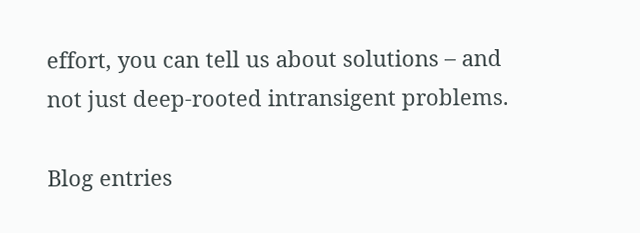effort, you can tell us about solutions – and not just deep-rooted intransigent problems.

Blog entries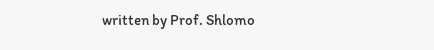written by Prof. Shlomo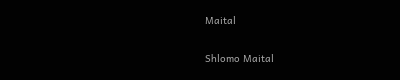Maital

Shlomo Maital